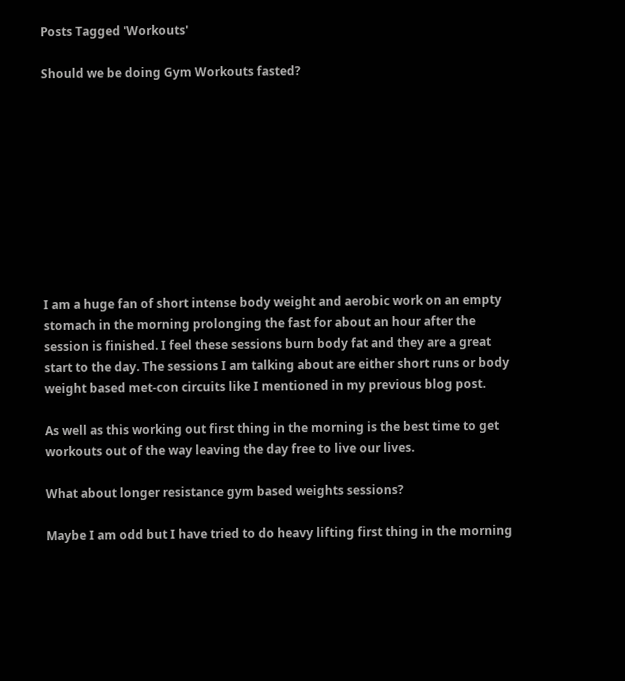Posts Tagged 'Workouts'

Should we be doing Gym Workouts fasted?










I am a huge fan of short intense body weight and aerobic work on an empty stomach in the morning prolonging the fast for about an hour after the session is finished. I feel these sessions burn body fat and they are a great start to the day. The sessions I am talking about are either short runs or body weight based met-con circuits like I mentioned in my previous blog post.

As well as this working out first thing in the morning is the best time to get workouts out of the way leaving the day free to live our lives.

What about longer resistance gym based weights sessions?

Maybe I am odd but I have tried to do heavy lifting first thing in the morning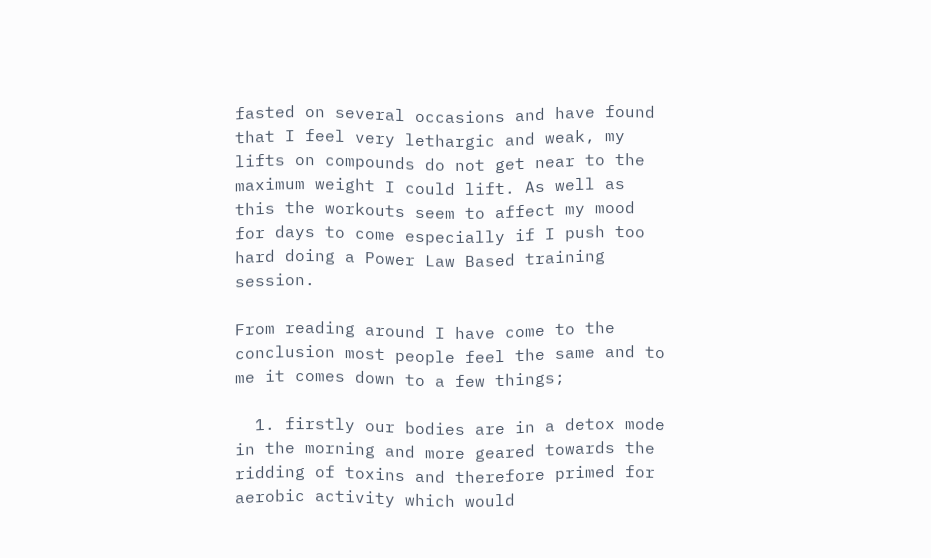fasted on several occasions and have found that I feel very lethargic and weak, my lifts on compounds do not get near to the maximum weight I could lift. As well as this the workouts seem to affect my mood for days to come especially if I push too hard doing a Power Law Based training session.

From reading around I have come to the conclusion most people feel the same and to me it comes down to a few things;

  1. firstly our bodies are in a detox mode in the morning and more geared towards the ridding of toxins and therefore primed for aerobic activity which would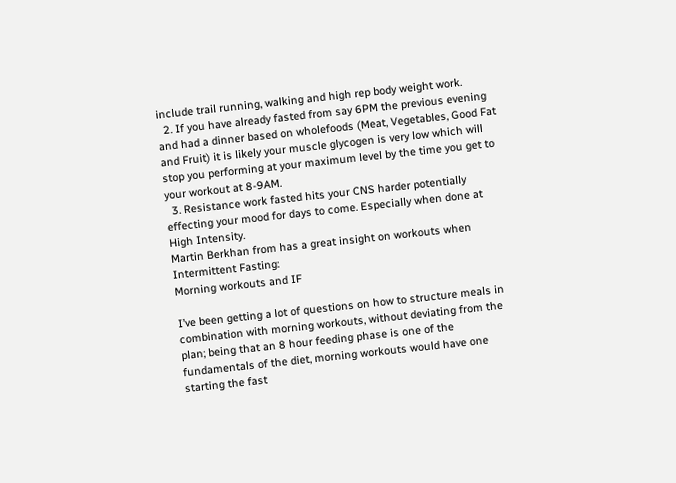include trail running, walking and high rep body weight work.
  2. If you have already fasted from say 6PM the previous evening and had a dinner based on wholefoods (Meat, Vegetables, Good Fat and Fruit) it is likely your muscle glycogen is very low which will stop you performing at your maximum level by the time you get to your workout at 8-9AM.
  3. Resistance work fasted hits your CNS harder potentially effecting your mood for days to come. Especially when done at High Intensity.
Martin Berkhan from has a great insight on workouts when Intermittent Fasting:
Morning workouts and IF

I’ve been getting a lot of questions on how to structure meals in combination with morning workouts, without deviating from the plan; being that an 8 hour feeding phase is one of the fundamentals of the diet, morning workouts would have one starting the fast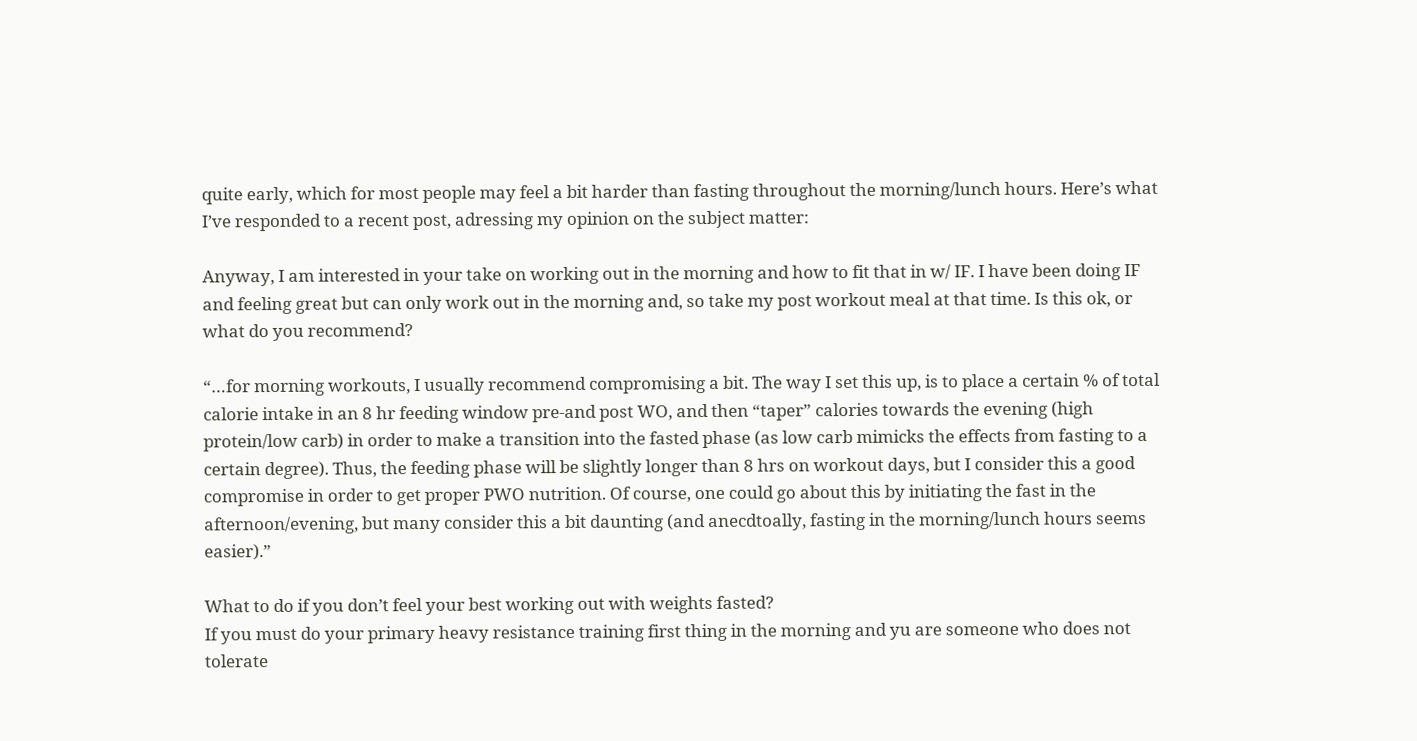quite early, which for most people may feel a bit harder than fasting throughout the morning/lunch hours. Here’s what I’ve responded to a recent post, adressing my opinion on the subject matter:

Anyway, I am interested in your take on working out in the morning and how to fit that in w/ IF. I have been doing IF and feeling great but can only work out in the morning and, so take my post workout meal at that time. Is this ok, or what do you recommend?

“…for morning workouts, I usually recommend compromising a bit. The way I set this up, is to place a certain % of total calorie intake in an 8 hr feeding window pre-and post WO, and then “taper” calories towards the evening (high protein/low carb) in order to make a transition into the fasted phase (as low carb mimicks the effects from fasting to a certain degree). Thus, the feeding phase will be slightly longer than 8 hrs on workout days, but I consider this a good compromise in order to get proper PWO nutrition. Of course, one could go about this by initiating the fast in the afternoon/evening, but many consider this a bit daunting (and anecdtoally, fasting in the morning/lunch hours seems easier).”

What to do if you don’t feel your best working out with weights fasted?
If you must do your primary heavy resistance training first thing in the morning and yu are someone who does not tolerate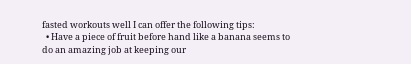fasted workouts well I can offer the following tips:
  • Have a piece of fruit before hand like a banana seems to do an amazing job at keeping our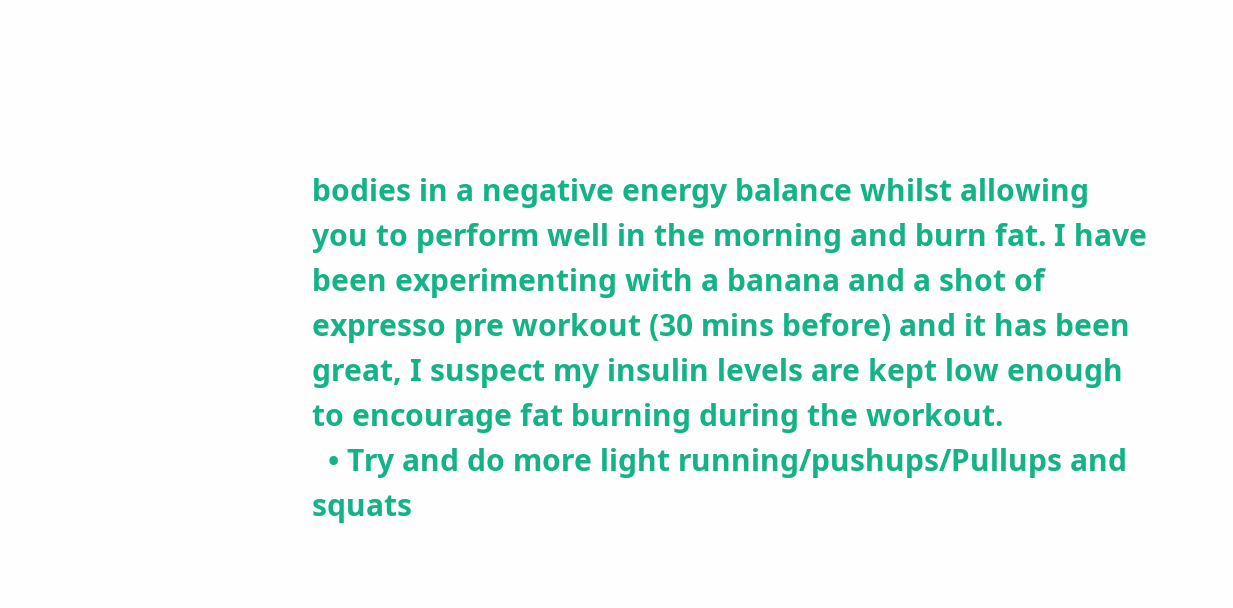bodies in a negative energy balance whilst allowing you to perform well in the morning and burn fat. I have been experimenting with a banana and a shot of expresso pre workout (30 mins before) and it has been great, I suspect my insulin levels are kept low enough to encourage fat burning during the workout.
  • Try and do more light running/pushups/Pullups and squats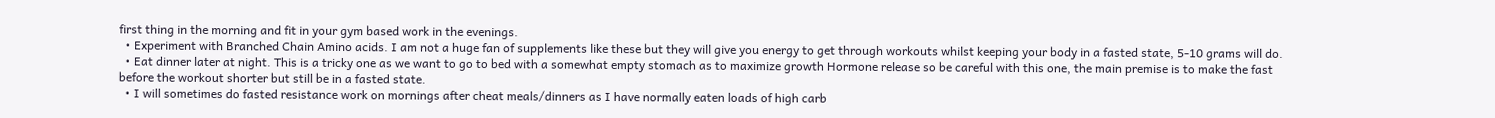first thing in the morning and fit in your gym based work in the evenings.
  • Experiment with Branched Chain Amino acids. I am not a huge fan of supplements like these but they will give you energy to get through workouts whilst keeping your body in a fasted state, 5-10 grams will do.
  • Eat dinner later at night. This is a tricky one as we want to go to bed with a somewhat empty stomach as to maximize growth Hormone release so be careful with this one, the main premise is to make the fast before the workout shorter but still be in a fasted state.
  • I will sometimes do fasted resistance work on mornings after cheat meals/dinners as I have normally eaten loads of high carb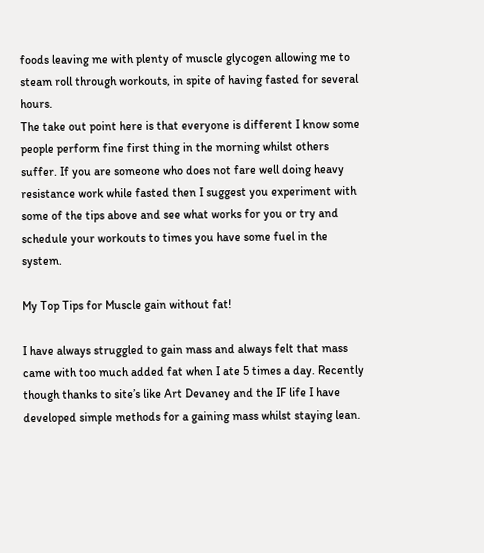foods leaving me with plenty of muscle glycogen allowing me to steam roll through workouts, in spite of having fasted for several hours.
The take out point here is that everyone is different I know some people perform fine first thing in the morning whilst others suffer. If you are someone who does not fare well doing heavy resistance work while fasted then I suggest you experiment with some of the tips above and see what works for you or try and schedule your workouts to times you have some fuel in the system.

My Top Tips for Muscle gain without fat!

I have always struggled to gain mass and always felt that mass came with too much added fat when I ate 5 times a day. Recently though thanks to site’s like Art Devaney and the IF life I have developed simple methods for a gaining mass whilst staying lean.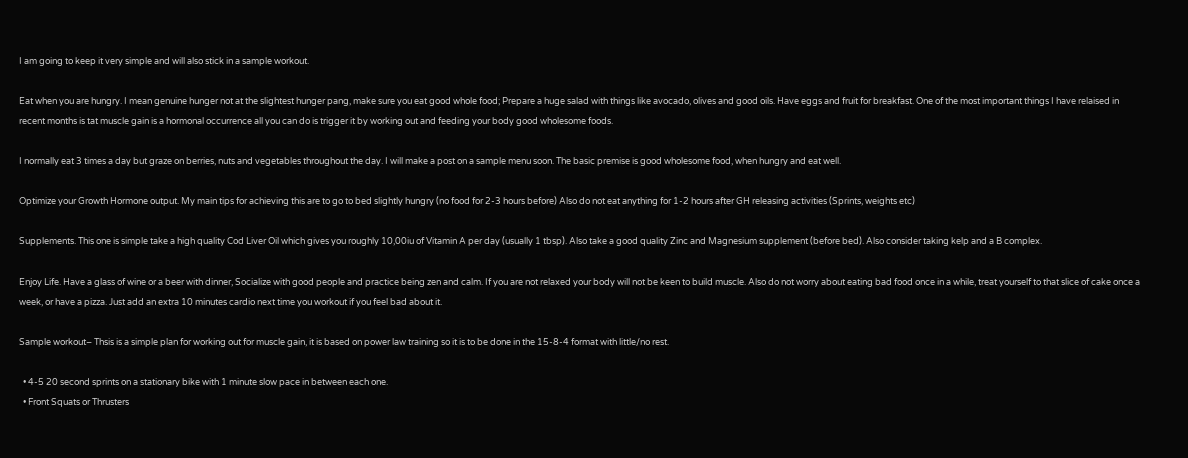I am going to keep it very simple and will also stick in a sample workout.

Eat when you are hungry. I mean genuine hunger not at the slightest hunger pang, make sure you eat good whole food; Prepare a huge salad with things like avocado, olives and good oils. Have eggs and fruit for breakfast. One of the most important things I have relaised in recent months is tat muscle gain is a hormonal occurrence all you can do is trigger it by working out and feeding your body good wholesome foods.

I normally eat 3 times a day but graze on berries, nuts and vegetables throughout the day. I will make a post on a sample menu soon. The basic premise is good wholesome food, when hungry and eat well.

Optimize your Growth Hormone output. My main tips for achieving this are to go to bed slightly hungry (no food for 2-3 hours before) Also do not eat anything for 1-2 hours after GH releasing activities (Sprints, weights etc)

Supplements. This one is simple take a high quality Cod Liver Oil which gives you roughly 10,00iu of Vitamin A per day (usually 1 tbsp). Also take a good quality Zinc and Magnesium supplement (before bed). Also consider taking kelp and a B complex.

Enjoy Life. Have a glass of wine or a beer with dinner, Socialize with good people and practice being zen and calm. If you are not relaxed your body will not be keen to build muscle. Also do not worry about eating bad food once in a while, treat yourself to that slice of cake once a week, or have a pizza. Just add an extra 10 minutes cardio next time you workout if you feel bad about it.

Sample workout– Thsis is a simple plan for working out for muscle gain, it is based on power law training so it is to be done in the 15-8-4 format with little/no rest.

  • 4-5 20 second sprints on a stationary bike with 1 minute slow pace in between each one.
  • Front Squats or Thrusters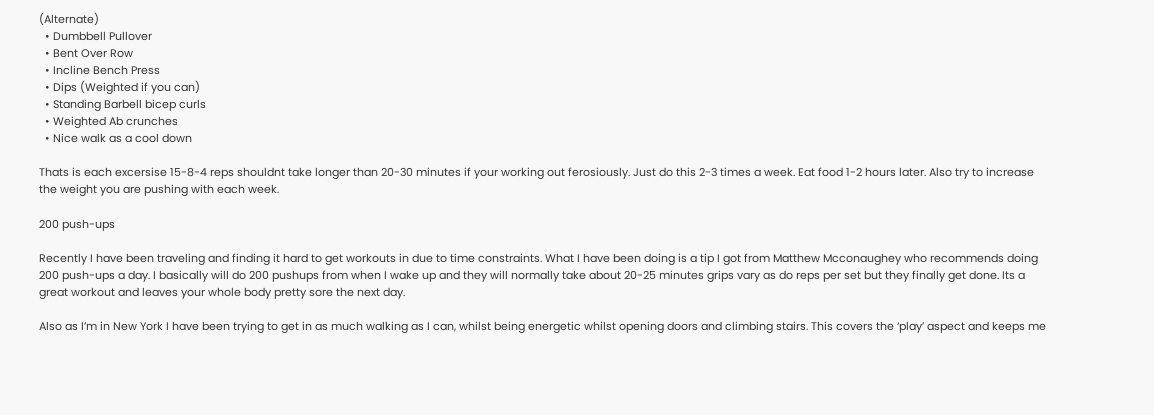(Alternate)
  • Dumbbell Pullover
  • Bent Over Row
  • Incline Bench Press
  • Dips (Weighted if you can)
  • Standing Barbell bicep curls
  • Weighted Ab crunches
  • Nice walk as a cool down

Thats is each excersise 15-8-4 reps shouldnt take longer than 20-30 minutes if your working out ferosiously. Just do this 2-3 times a week. Eat food 1-2 hours later. Also try to increase the weight you are pushing with each week.

200 push-ups

Recently I have been traveling and finding it hard to get workouts in due to time constraints. What I have been doing is a tip I got from Matthew Mcconaughey who recommends doing 200 push-ups a day. I basically will do 200 pushups from when I wake up and they will normally take about 20-25 minutes grips vary as do reps per set but they finally get done. Its a great workout and leaves your whole body pretty sore the next day.

Also as I’m in New York I have been trying to get in as much walking as I can, whilst being energetic whilst opening doors and climbing stairs. This covers the ‘play’ aspect and keeps me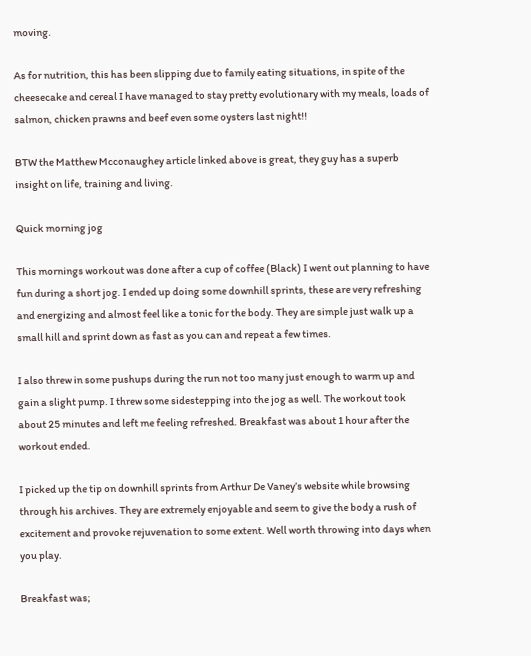moving.

As for nutrition, this has been slipping due to family eating situations, in spite of the cheesecake and cereal I have managed to stay pretty evolutionary with my meals, loads of salmon, chicken prawns and beef even some oysters last night!!

BTW the Matthew Mcconaughey article linked above is great, they guy has a superb insight on life, training and living.

Quick morning jog

This mornings workout was done after a cup of coffee (Black) I went out planning to have fun during a short jog. I ended up doing some downhill sprints, these are very refreshing and energizing and almost feel like a tonic for the body. They are simple just walk up a small hill and sprint down as fast as you can and repeat a few times.

I also threw in some pushups during the run not too many just enough to warm up and gain a slight pump. I threw some sidestepping into the jog as well. The workout took about 25 minutes and left me feeling refreshed. Breakfast was about 1 hour after the workout ended.

I picked up the tip on downhill sprints from Arthur De Vaney’s website while browsing through his archives. They are extremely enjoyable and seem to give the body a rush of excitement and provoke rejuvenation to some extent. Well worth throwing into days when you play.

Breakfast was;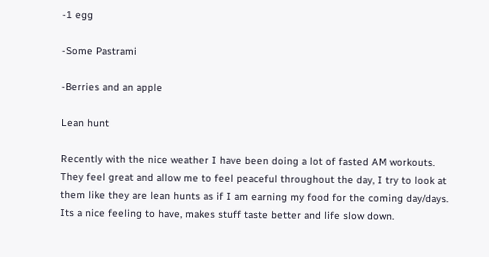-1 egg

-Some Pastrami

-Berries and an apple

Lean hunt

Recently with the nice weather I have been doing a lot of fasted AM workouts. They feel great and allow me to feel peaceful throughout the day, I try to look at them like they are lean hunts as if I am earning my food for the coming day/days. Its a nice feeling to have, makes stuff taste better and life slow down.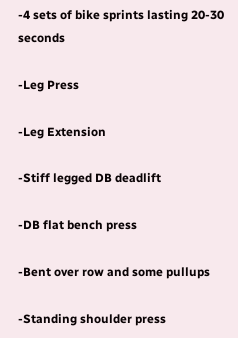-4 sets of bike sprints lasting 20-30 seconds

-Leg Press

-Leg Extension

-Stiff legged DB deadlift

-DB flat bench press

-Bent over row and some pullups

-Standing shoulder press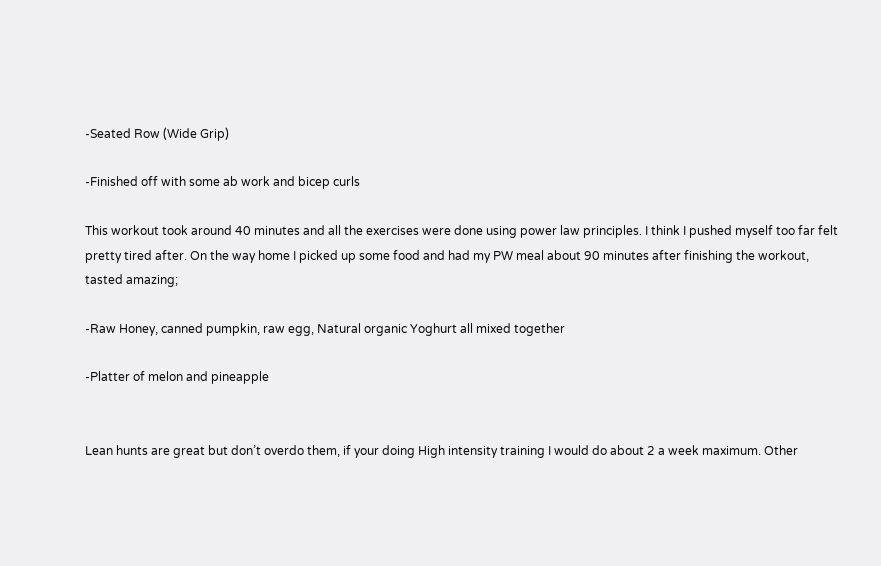-Seated Row (Wide Grip)

-Finished off with some ab work and bicep curls

This workout took around 40 minutes and all the exercises were done using power law principles. I think I pushed myself too far felt pretty tired after. On the way home I picked up some food and had my PW meal about 90 minutes after finishing the workout, tasted amazing;

-Raw Honey, canned pumpkin, raw egg, Natural organic Yoghurt all mixed together

-Platter of melon and pineapple


Lean hunts are great but don’t overdo them, if your doing High intensity training I would do about 2 a week maximum. Other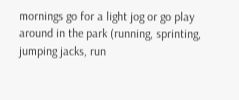mornings go for a light jog or go play around in the park (running, sprinting, jumping jacks, run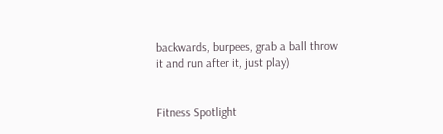backwards, burpees, grab a ball throw it and run after it, just play)


Fitness Spotlight